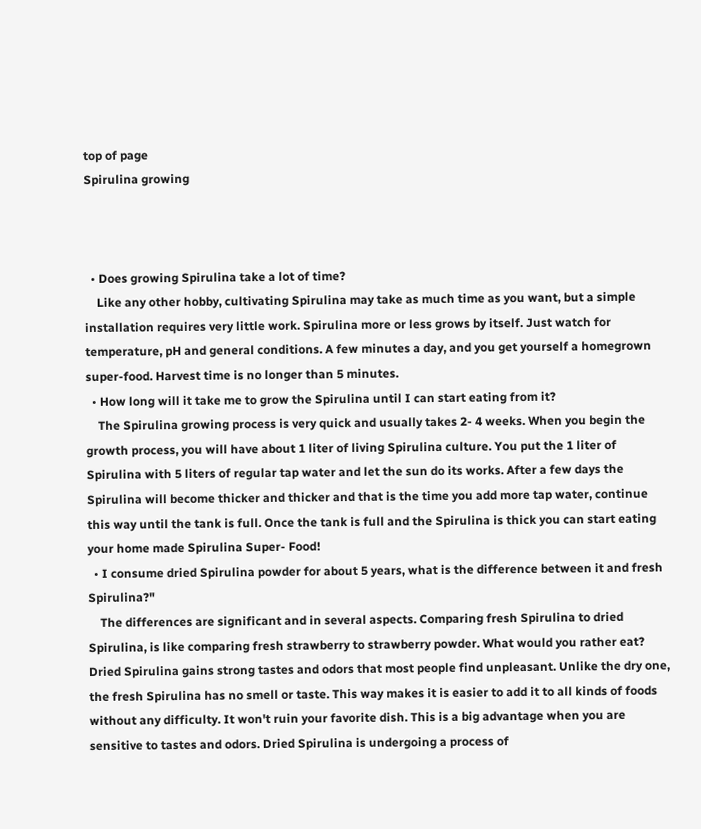top of page
Spirulina growing



  • Does growing Spirulina take a lot of time?
    Like any other hobby, cultivating Spirulina may take as much time as you want, but a simple installation requires very little work. Spirulina more or less grows by itself. Just watch for temperature, pH and general conditions. A few minutes a day, and you get yourself a homegrown super-food. Harvest time is no longer than 5 minutes.
  • How long will it take me to grow the Spirulina until I can start eating from it?
    The Spirulina growing process is very quick and usually takes 2- 4 weeks. When you begin the growth process, you will have about 1 liter of living Spirulina culture. You put the 1 liter of Spirulina with 5 liters of regular tap water and let the sun do its works. After a few days the Spirulina will become thicker and thicker and that is the time you add more tap water, continue this way until the tank is full. Once the tank is full and the Spirulina is thick you can start eating your home made Spirulina Super- Food!
  • I consume dried Spirulina powder for about 5 years, what is the difference between it and fresh Spirulina?"
    The differences are significant and in several aspects. Comparing fresh Spirulina to dried Spirulina, is like comparing fresh strawberry to strawberry powder. What would you rather eat? Dried Spirulina gains strong tastes and odors that most people find unpleasant. Unlike the dry one, the fresh Spirulina has no smell or taste. This way makes it is easier to add it to all kinds of foods without any difficulty. It won't ruin your favorite dish. This is a big advantage when you are sensitive to tastes and odors. Dried Spirulina is undergoing a process of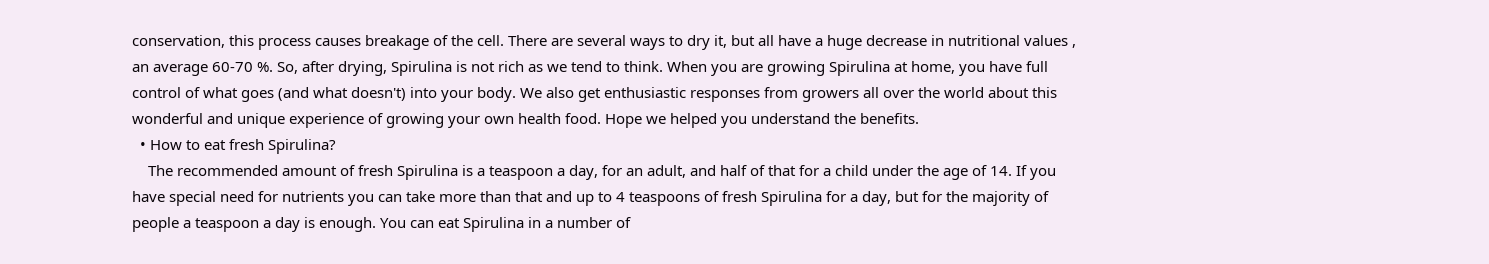conservation, this process causes breakage of the cell. There are several ways to dry it, but all have a huge decrease in nutritional values , an average 60-70 %. So, after drying, Spirulina is not rich as we tend to think. When you are growing Spirulina at home, you have full control of what goes (and what doesn't) into your body. We also get enthusiastic responses from growers all over the world about this wonderful and unique experience of growing your own health food. Hope we helped you understand the benefits.
  • How to eat fresh Spirulina?
    The recommended amount of fresh Spirulina is a teaspoon a day, for an adult, and half of that for a child under the age of 14. If you have special need for nutrients you can take more than that and up to 4 teaspoons of fresh Spirulina for a day, but for the majority of people a teaspoon a day is enough. You can eat Spirulina in a number of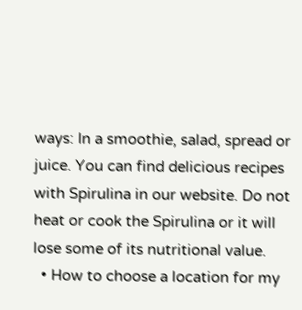ways: In a smoothie, salad, spread or juice. You can find delicious recipes with Spirulina in our website. Do not heat or cook the Spirulina or it will lose some of its nutritional value.
  • How to choose a location for my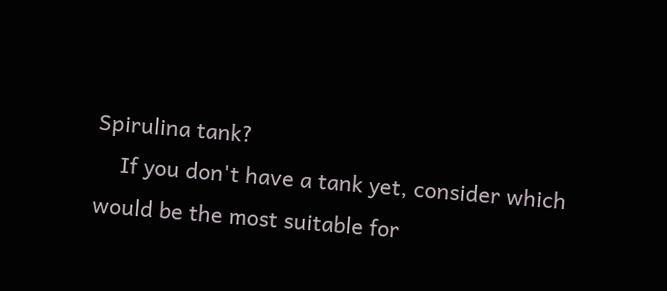Spirulina tank?
    If you don't have a tank yet, consider which would be the most suitable for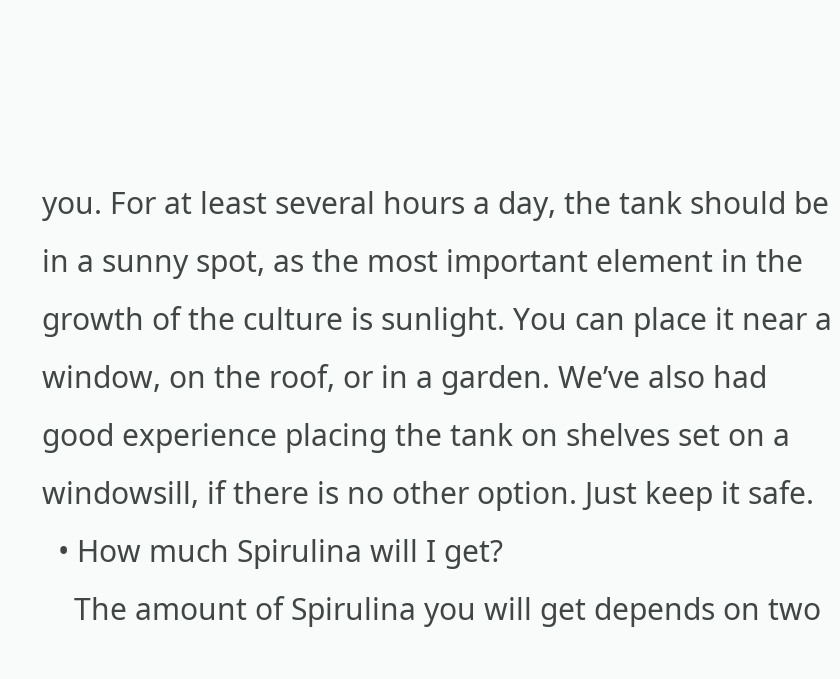you. For at least several hours a day, the tank should be in a sunny spot, as the most important element in the growth of the culture is sunlight. You can place it near a window, on the roof, or in a garden. We’ve also had good experience placing the tank on shelves set on a windowsill, if there is no other option. Just keep it safe.
  • How much Spirulina will I get?
    The amount of Spirulina you will get depends on two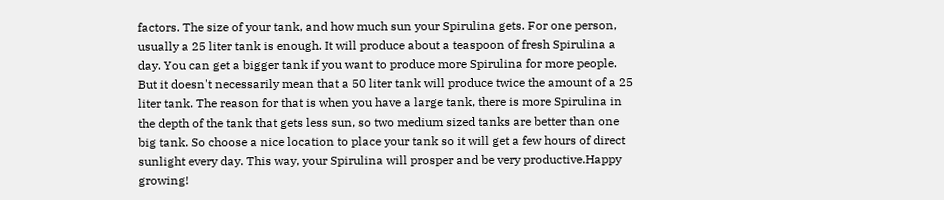factors. The size of your tank, and how much sun your Spirulina gets. For one person, usually a 25 liter tank is enough. It will produce about a teaspoon of fresh Spirulina a day. You can get a bigger tank if you want to produce more Spirulina for more people. But it doesn't necessarily mean that a 50 liter tank will produce twice the amount of a 25 liter tank. The reason for that is when you have a large tank, there is more Spirulina in the depth of the tank that gets less sun, so two medium sized tanks are better than one big tank. So choose a nice location to place your tank so it will get a few hours of direct sunlight every day. This way, your Spirulina will prosper and be very productive.Happy growing!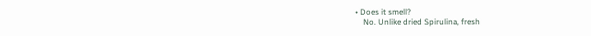• Does it smell?
    No. Unlike dried Spirulina, fresh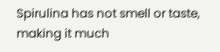Spirulina has not smell or taste, making it much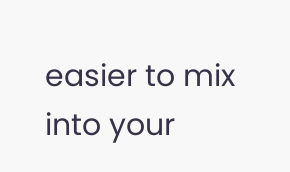easier to mix into your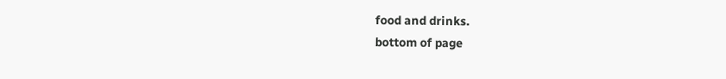food and drinks.
bottom of page